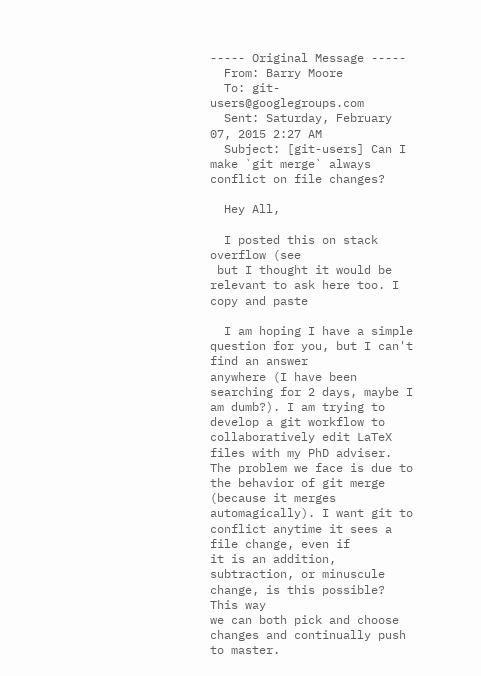----- Original Message -----
  From: Barry Moore
  To: git-users@googlegroups.com
  Sent: Saturday, February 07, 2015 2:27 AM
  Subject: [git-users] Can I make `git merge` always conflict on file changes?

  Hey All,

  I posted this on stack overflow (see
 but I thought it would be relevant to ask here too. I copy and paste

  I am hoping I have a simple question for you, but I can't find an answer
anywhere (I have been searching for 2 days, maybe I am dumb?). I am trying to
develop a git workflow to collaboratively edit LaTeX files with my PhD adviser.
The problem we face is due to the behavior of git merge (because it merges
automagically). I want git to conflict anytime it sees a file change, even if
it is an addition, subtraction, or minuscule change, is this possible? This way
we can both pick and choose changes and continually push to master.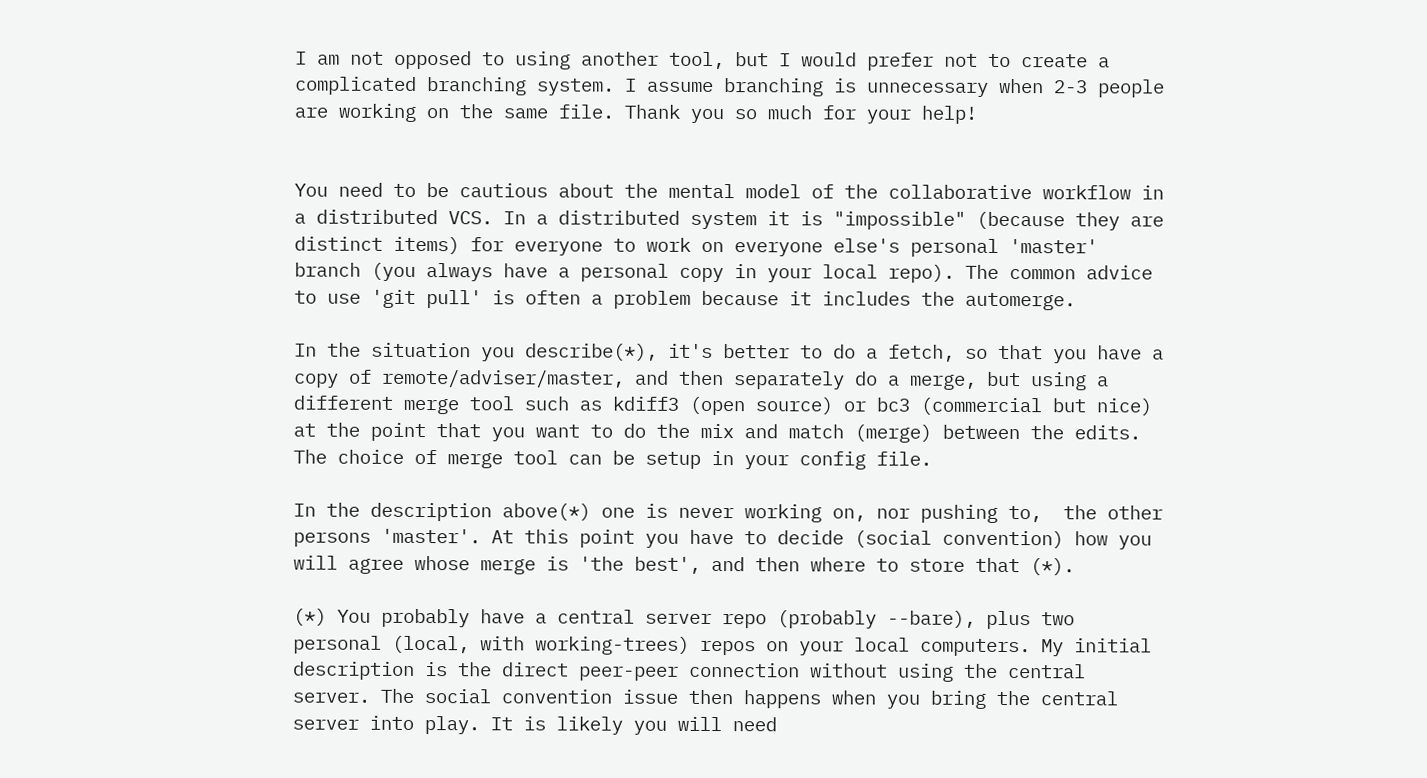I am not opposed to using another tool, but I would prefer not to create a
complicated branching system. I assume branching is unnecessary when 2-3 people
are working on the same file. Thank you so much for your help!


You need to be cautious about the mental model of the collaborative workflow in
a distributed VCS. In a distributed system it is "impossible" (because they are
distinct items) for everyone to work on everyone else's personal 'master'
branch (you always have a personal copy in your local repo). The common advice
to use 'git pull' is often a problem because it includes the automerge.

In the situation you describe(*), it's better to do a fetch, so that you have a
copy of remote/adviser/master, and then separately do a merge, but using a
different merge tool such as kdiff3 (open source) or bc3 (commercial but nice)
at the point that you want to do the mix and match (merge) between the edits.
The choice of merge tool can be setup in your config file.

In the description above(*) one is never working on, nor pushing to,  the other
persons 'master'. At this point you have to decide (social convention) how you
will agree whose merge is 'the best', and then where to store that (*).

(*) You probably have a central server repo (probably --bare), plus two
personal (local, with working-trees) repos on your local computers. My initial
description is the direct peer-peer connection without using the central
server. The social convention issue then happens when you bring the central
server into play. It is likely you will need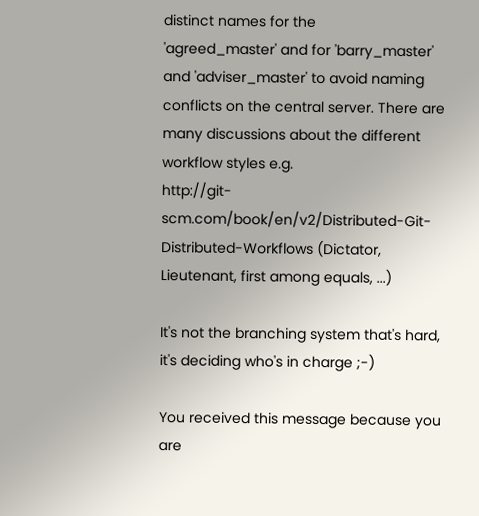distinct names for the
'agreed_master' and for 'barry_master' and 'adviser_master' to avoid naming
conflicts on the central server. There are many discussions about the different
workflow styles e.g.
http://git-scm.com/book/en/v2/Distributed-Git-Distributed-Workflows (Dictator,
Lieutenant, first among equals, ...)

It's not the branching system that's hard, it's deciding who's in charge ;-)

You received this message because you are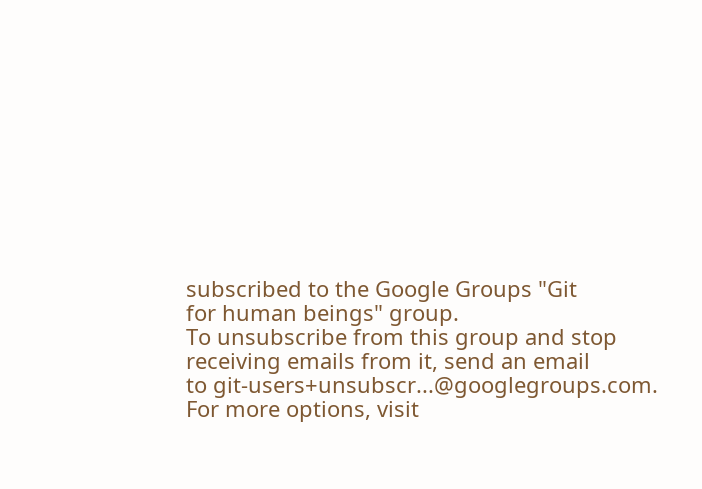subscribed to the Google Groups "Git
for human beings" group.
To unsubscribe from this group and stop receiving emails from it, send an email
to git-users+unsubscr...@googlegroups.com.
For more options, visit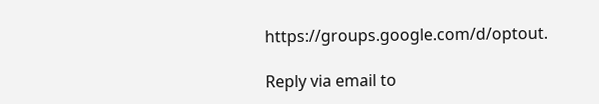https://groups.google.com/d/optout.

Reply via email to